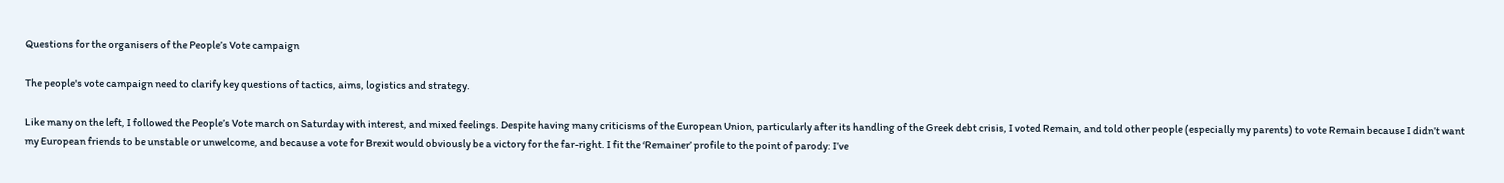Questions for the organisers of the People’s Vote campaign

The people's vote campaign need to clarify key questions of tactics, aims, logistics and strategy.

Like many on the left, I followed the People’s Vote march on Saturday with interest, and mixed feelings. Despite having many criticisms of the European Union, particularly after its handling of the Greek debt crisis, I voted Remain, and told other people (especially my parents) to vote Remain because I didn’t want my European friends to be unstable or unwelcome, and because a vote for Brexit would obviously be a victory for the far-right. I fit the ‘Remainer’ profile to the point of parody: I’ve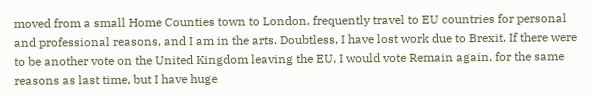moved from a small Home Counties town to London, frequently travel to EU countries for personal and professional reasons, and I am in the arts. Doubtless, I have lost work due to Brexit. If there were to be another vote on the United Kingdom leaving the EU, I would vote Remain again, for the same reasons as last time, but I have huge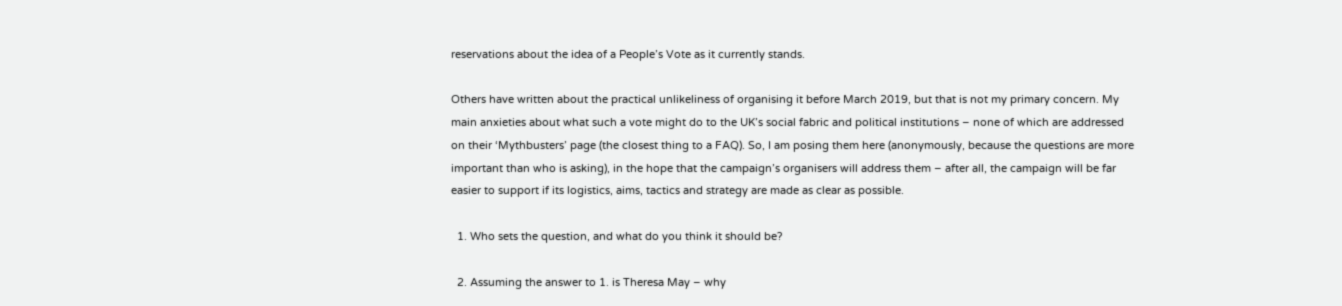reservations about the idea of a People’s Vote as it currently stands.

Others have written about the practical unlikeliness of organising it before March 2019, but that is not my primary concern. My main anxieties about what such a vote might do to the UK’s social fabric and political institutions – none of which are addressed on their ‘Mythbusters’ page (the closest thing to a FAQ). So, I am posing them here (anonymously, because the questions are more important than who is asking), in the hope that the campaign’s organisers will address them – after all, the campaign will be far easier to support if its logistics, aims, tactics and strategy are made as clear as possible.

  1. Who sets the question, and what do you think it should be?

  2. Assuming the answer to 1. is Theresa May – why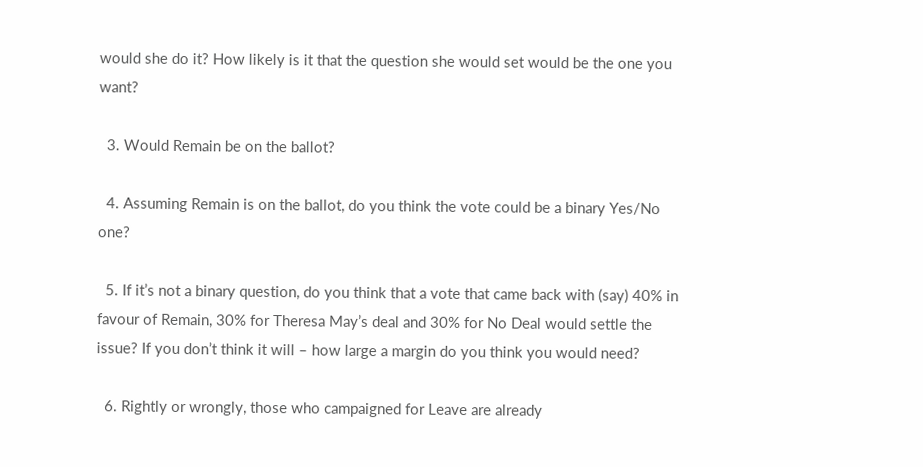would she do it? How likely is it that the question she would set would be the one you want?

  3. Would Remain be on the ballot?

  4. Assuming Remain is on the ballot, do you think the vote could be a binary Yes/No one?

  5. If it’s not a binary question, do you think that a vote that came back with (say) 40% in favour of Remain, 30% for Theresa May’s deal and 30% for No Deal would settle the issue? If you don’t think it will – how large a margin do you think you would need?

  6. Rightly or wrongly, those who campaigned for Leave are already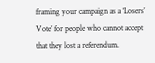framing your campaign as a ‘Losers’ Vote’ for people who cannot accept that they lost a referendum.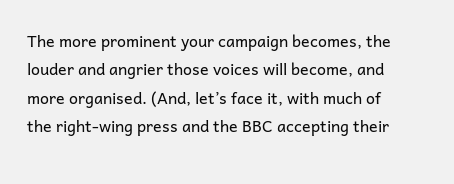The more prominent your campaign becomes, the louder and angrier those voices will become, and more organised. (And, let’s face it, with much of the right-wing press and the BBC accepting their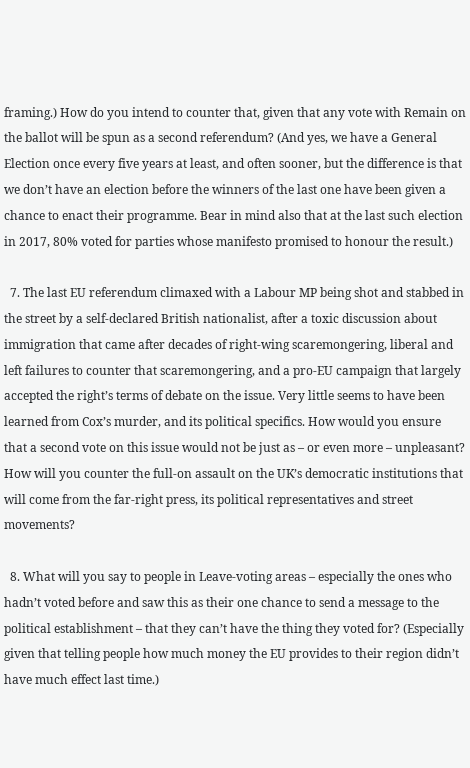framing.) How do you intend to counter that, given that any vote with Remain on the ballot will be spun as a second referendum? (And yes, we have a General Election once every five years at least, and often sooner, but the difference is that we don’t have an election before the winners of the last one have been given a chance to enact their programme. Bear in mind also that at the last such election in 2017, 80% voted for parties whose manifesto promised to honour the result.)

  7. The last EU referendum climaxed with a Labour MP being shot and stabbed in the street by a self-declared British nationalist, after a toxic discussion about immigration that came after decades of right-wing scaremongering, liberal and left failures to counter that scaremongering, and a pro-EU campaign that largely accepted the right’s terms of debate on the issue. Very little seems to have been learned from Cox’s murder, and its political specifics. How would you ensure that a second vote on this issue would not be just as – or even more – unpleasant? How will you counter the full-on assault on the UK’s democratic institutions that will come from the far-right press, its political representatives and street movements?

  8. What will you say to people in Leave-voting areas – especially the ones who hadn’t voted before and saw this as their one chance to send a message to the political establishment – that they can’t have the thing they voted for? (Especially given that telling people how much money the EU provides to their region didn’t have much effect last time.)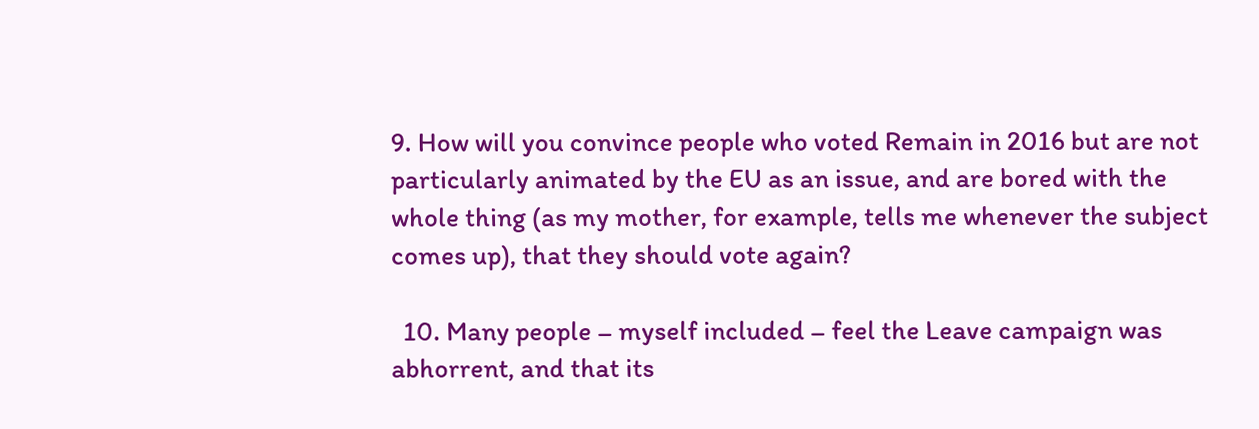9. How will you convince people who voted Remain in 2016 but are not particularly animated by the EU as an issue, and are bored with the whole thing (as my mother, for example, tells me whenever the subject comes up), that they should vote again?

  10. Many people – myself included – feel the Leave campaign was abhorrent, and that its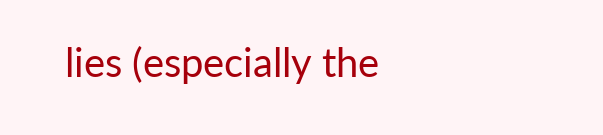lies (especially the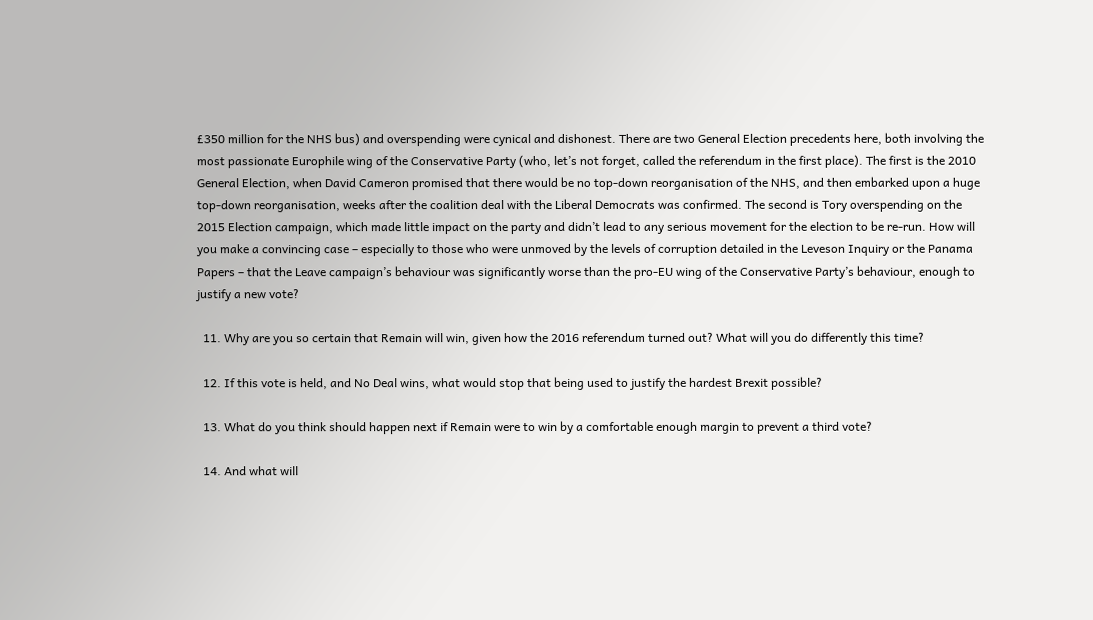£350 million for the NHS bus) and overspending were cynical and dishonest. There are two General Election precedents here, both involving the most passionate Europhile wing of the Conservative Party (who, let’s not forget, called the referendum in the first place). The first is the 2010 General Election, when David Cameron promised that there would be no top-down reorganisation of the NHS, and then embarked upon a huge top-down reorganisation, weeks after the coalition deal with the Liberal Democrats was confirmed. The second is Tory overspending on the 2015 Election campaign, which made little impact on the party and didn’t lead to any serious movement for the election to be re-run. How will you make a convincing case – especially to those who were unmoved by the levels of corruption detailed in the Leveson Inquiry or the Panama Papers – that the Leave campaign’s behaviour was significantly worse than the pro-EU wing of the Conservative Party’s behaviour, enough to justify a new vote?

  11. Why are you so certain that Remain will win, given how the 2016 referendum turned out? What will you do differently this time?

  12. If this vote is held, and No Deal wins, what would stop that being used to justify the hardest Brexit possible?

  13. What do you think should happen next if Remain were to win by a comfortable enough margin to prevent a third vote?

  14. And what will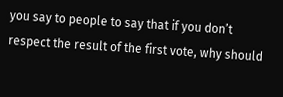you say to people to say that if you don’t respect the result of the first vote, why should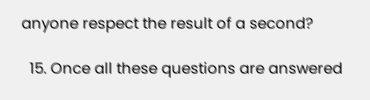anyone respect the result of a second?

  15. Once all these questions are answered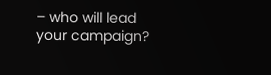– who will lead your campaign?